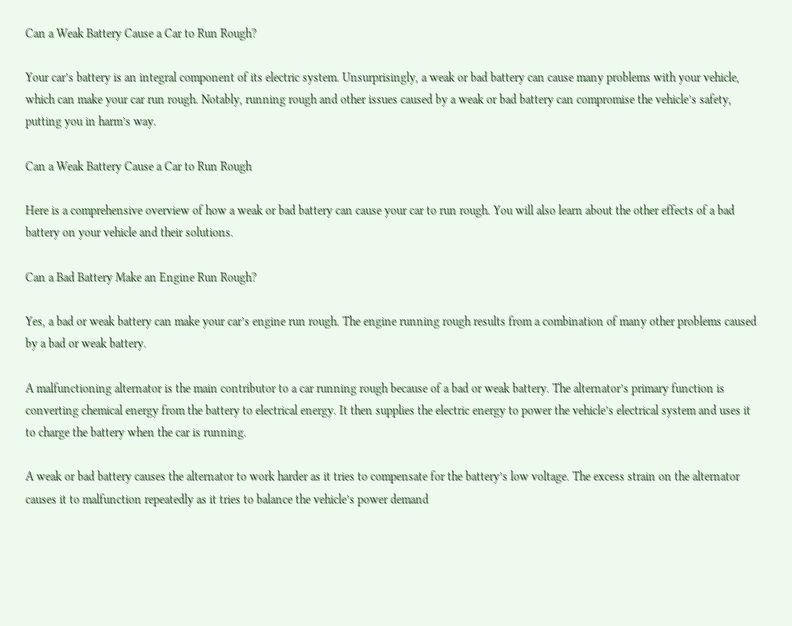Can a Weak Battery Cause a Car to Run Rough?

Your car’s battery is an integral component of its electric system. Unsurprisingly, a weak or bad battery can cause many problems with your vehicle, which can make your car run rough. Notably, running rough and other issues caused by a weak or bad battery can compromise the vehicle’s safety, putting you in harm’s way.

Can a Weak Battery Cause a Car to Run Rough

Here is a comprehensive overview of how a weak or bad battery can cause your car to run rough. You will also learn about the other effects of a bad battery on your vehicle and their solutions.

Can a Bad Battery Make an Engine Run Rough?

Yes, a bad or weak battery can make your car’s engine run rough. The engine running rough results from a combination of many other problems caused by a bad or weak battery.

A malfunctioning alternator is the main contributor to a car running rough because of a bad or weak battery. The alternator’s primary function is converting chemical energy from the battery to electrical energy. It then supplies the electric energy to power the vehicle’s electrical system and uses it to charge the battery when the car is running.

A weak or bad battery causes the alternator to work harder as it tries to compensate for the battery’s low voltage. The excess strain on the alternator causes it to malfunction repeatedly as it tries to balance the vehicle’s power demand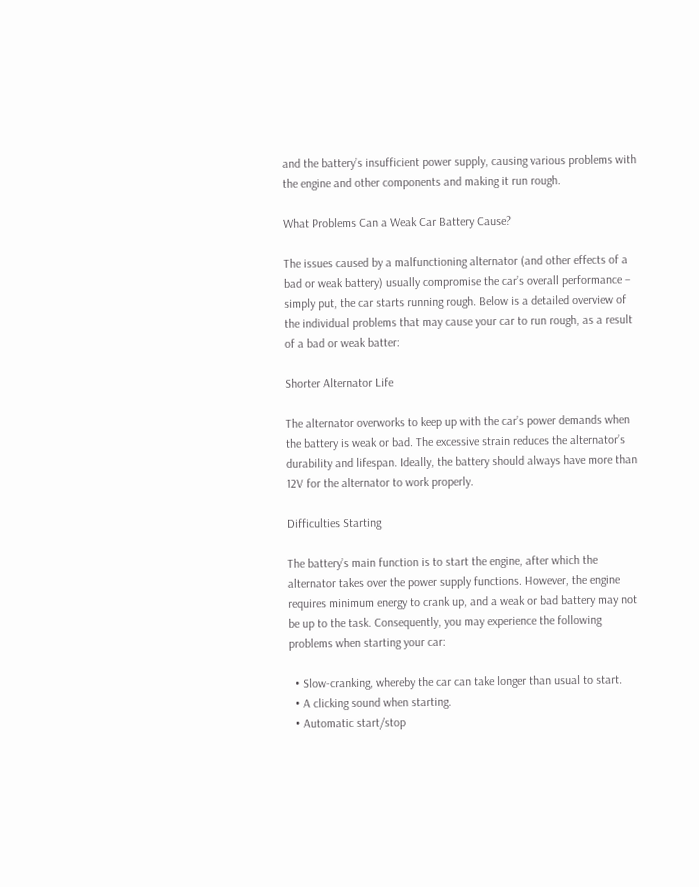and the battery’s insufficient power supply, causing various problems with the engine and other components and making it run rough.

What Problems Can a Weak Car Battery Cause?

The issues caused by a malfunctioning alternator (and other effects of a bad or weak battery) usually compromise the car’s overall performance – simply put, the car starts running rough. Below is a detailed overview of the individual problems that may cause your car to run rough, as a result of a bad or weak batter:

Shorter Alternator Life

The alternator overworks to keep up with the car’s power demands when the battery is weak or bad. The excessive strain reduces the alternator’s durability and lifespan. Ideally, the battery should always have more than 12V for the alternator to work properly.

Difficulties Starting

The battery’s main function is to start the engine, after which the alternator takes over the power supply functions. However, the engine requires minimum energy to crank up, and a weak or bad battery may not be up to the task. Consequently, you may experience the following problems when starting your car:

  • Slow-cranking, whereby the car can take longer than usual to start.
  • A clicking sound when starting.
  • Automatic start/stop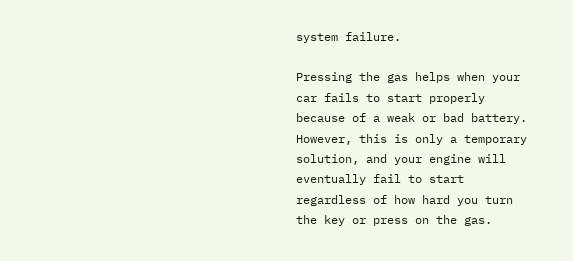system failure.

Pressing the gas helps when your car fails to start properly because of a weak or bad battery. However, this is only a temporary solution, and your engine will eventually fail to start regardless of how hard you turn the key or press on the gas.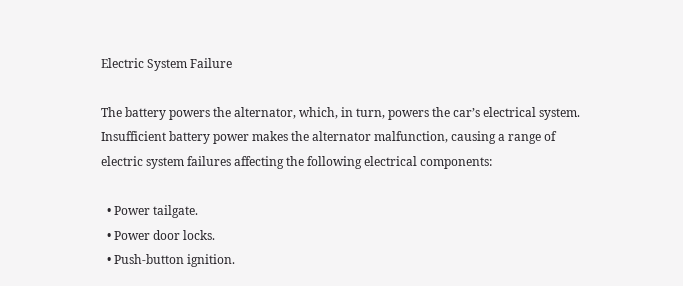Electric System Failure

The battery powers the alternator, which, in turn, powers the car’s electrical system. Insufficient battery power makes the alternator malfunction, causing a range of electric system failures affecting the following electrical components:

  • Power tailgate.
  • Power door locks.
  • Push-button ignition.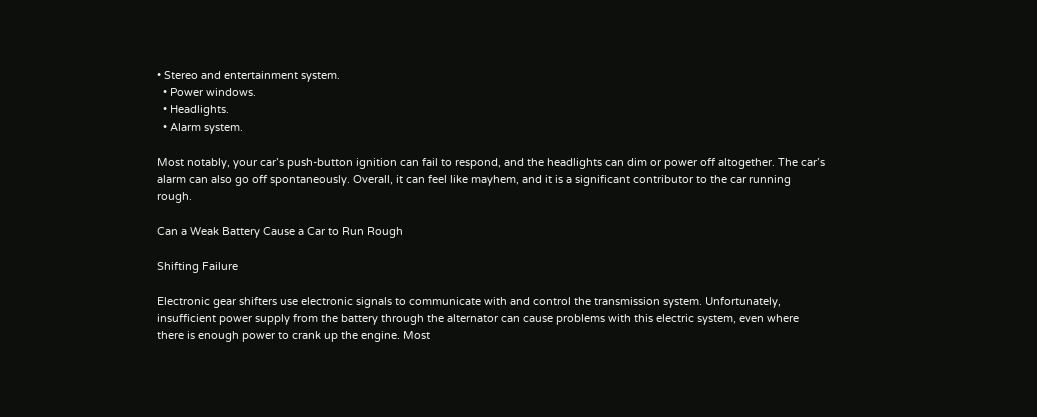• Stereo and entertainment system.
  • Power windows.
  • Headlights.
  • Alarm system.

Most notably, your car’s push-button ignition can fail to respond, and the headlights can dim or power off altogether. The car’s alarm can also go off spontaneously. Overall, it can feel like mayhem, and it is a significant contributor to the car running rough.

Can a Weak Battery Cause a Car to Run Rough

Shifting Failure

Electronic gear shifters use electronic signals to communicate with and control the transmission system. Unfortunately, insufficient power supply from the battery through the alternator can cause problems with this electric system, even where there is enough power to crank up the engine. Most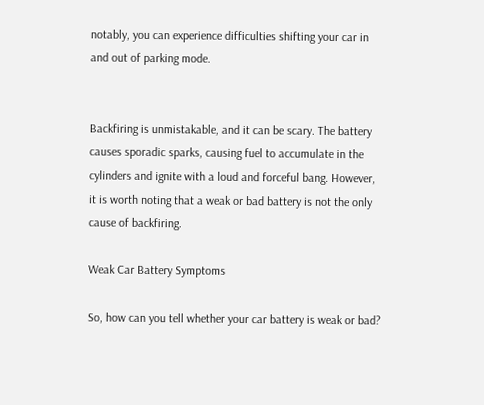notably, you can experience difficulties shifting your car in and out of parking mode.


Backfiring is unmistakable, and it can be scary. The battery causes sporadic sparks, causing fuel to accumulate in the cylinders and ignite with a loud and forceful bang. However, it is worth noting that a weak or bad battery is not the only cause of backfiring.

Weak Car Battery Symptoms

So, how can you tell whether your car battery is weak or bad?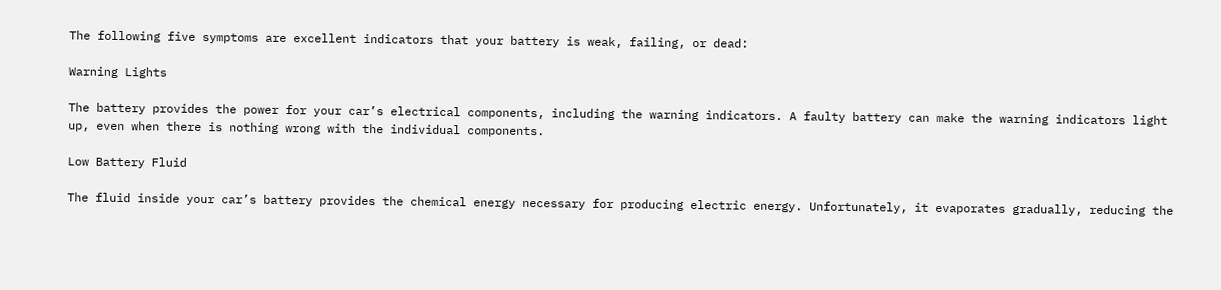The following five symptoms are excellent indicators that your battery is weak, failing, or dead:

Warning Lights

The battery provides the power for your car’s electrical components, including the warning indicators. A faulty battery can make the warning indicators light up, even when there is nothing wrong with the individual components.

Low Battery Fluid

The fluid inside your car’s battery provides the chemical energy necessary for producing electric energy. Unfortunately, it evaporates gradually, reducing the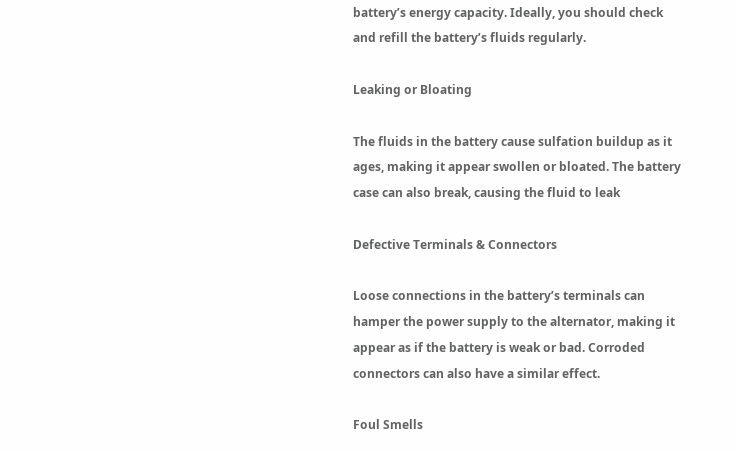battery’s energy capacity. Ideally, you should check and refill the battery’s fluids regularly.

Leaking or Bloating

The fluids in the battery cause sulfation buildup as it ages, making it appear swollen or bloated. The battery case can also break, causing the fluid to leak

Defective Terminals & Connectors

Loose connections in the battery’s terminals can hamper the power supply to the alternator, making it appear as if the battery is weak or bad. Corroded connectors can also have a similar effect.

Foul Smells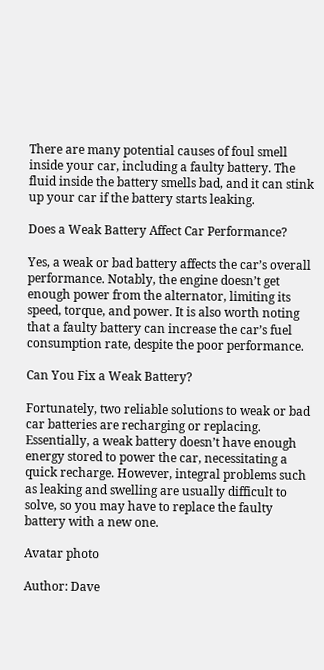There are many potential causes of foul smell inside your car, including a faulty battery. The fluid inside the battery smells bad, and it can stink up your car if the battery starts leaking.

Does a Weak Battery Affect Car Performance?

Yes, a weak or bad battery affects the car’s overall performance. Notably, the engine doesn’t get enough power from the alternator, limiting its speed, torque, and power. It is also worth noting that a faulty battery can increase the car’s fuel consumption rate, despite the poor performance.

Can You Fix a Weak Battery?

Fortunately, two reliable solutions to weak or bad car batteries are recharging or replacing. Essentially, a weak battery doesn’t have enough energy stored to power the car, necessitating a quick recharge. However, integral problems such as leaking and swelling are usually difficult to solve, so you may have to replace the faulty battery with a new one.

Avatar photo

Author: Dave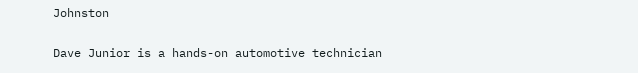Johnston

Dave Junior is a hands-on automotive technician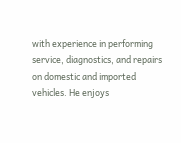with experience in performing service, diagnostics, and repairs on domestic and imported vehicles. He enjoys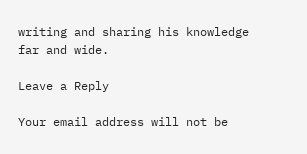writing and sharing his knowledge far and wide.

Leave a Reply

Your email address will not be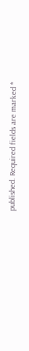published. Required fields are marked *